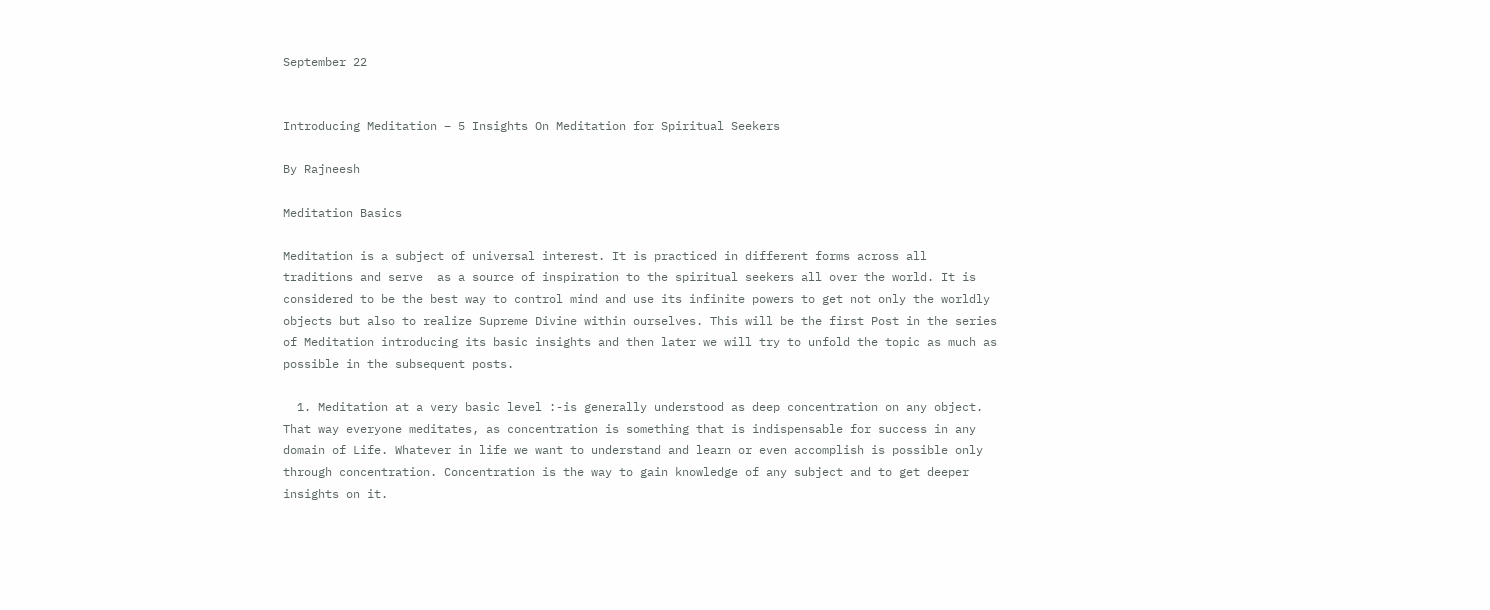September 22


Introducing Meditation – 5 Insights On Meditation for Spiritual Seekers

By Rajneesh

Meditation Basics

Meditation is a subject of universal interest. It is practiced in different forms across all traditions and serve  as a source of inspiration to the spiritual seekers all over the world. It is considered to be the best way to control mind and use its infinite powers to get not only the worldly objects but also to realize Supreme Divine within ourselves. This will be the first Post in the series of Meditation introducing its basic insights and then later we will try to unfold the topic as much as possible in the subsequent posts.

  1. Meditation at a very basic level :-is generally understood as deep concentration on any object. That way everyone meditates, as concentration is something that is indispensable for success in any domain of Life. Whatever in life we want to understand and learn or even accomplish is possible only through concentration. Concentration is the way to gain knowledge of any subject and to get deeper insights on it.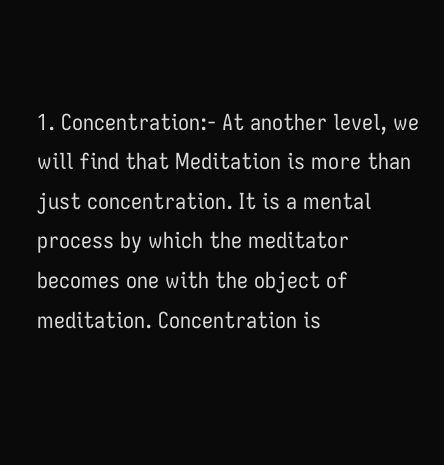1. Concentration:- At another level, we will find that Meditation is more than just concentration. It is a mental process by which the meditator becomes one with the object of meditation. Concentration is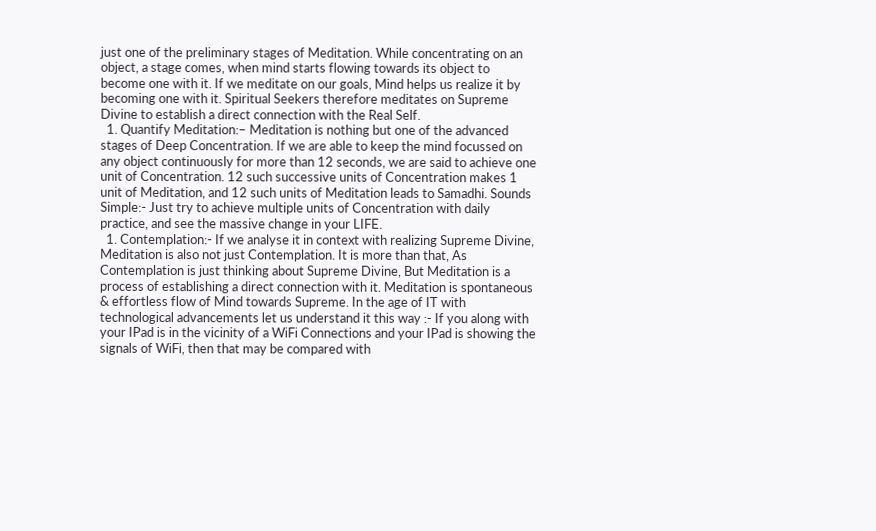just one of the preliminary stages of Meditation. While concentrating on an object, a stage comes, when mind starts flowing towards its object to become one with it. If we meditate on our goals, Mind helps us realize it by becoming one with it. Spiritual Seekers therefore meditates on Supreme Divine to establish a direct connection with the Real Self.
  1. Quantify Meditation:– Meditation is nothing but one of the advanced stages of Deep Concentration. If we are able to keep the mind focussed on any object continuously for more than 12 seconds, we are said to achieve one unit of Concentration. 12 such successive units of Concentration makes 1 unit of Meditation, and 12 such units of Meditation leads to Samadhi. Sounds Simple:- Just try to achieve multiple units of Concentration with daily practice, and see the massive change in your LIFE.
  1. Contemplation:- If we analyse it in context with realizing Supreme Divine, Meditation is also not just Contemplation. It is more than that, As Contemplation is just thinking about Supreme Divine, But Meditation is a process of establishing a direct connection with it. Meditation is spontaneous & effortless flow of Mind towards Supreme. In the age of IT with technological advancements let us understand it this way :- If you along with your IPad is in the vicinity of a WiFi Connections and your IPad is showing the signals of WiFi, then that may be compared with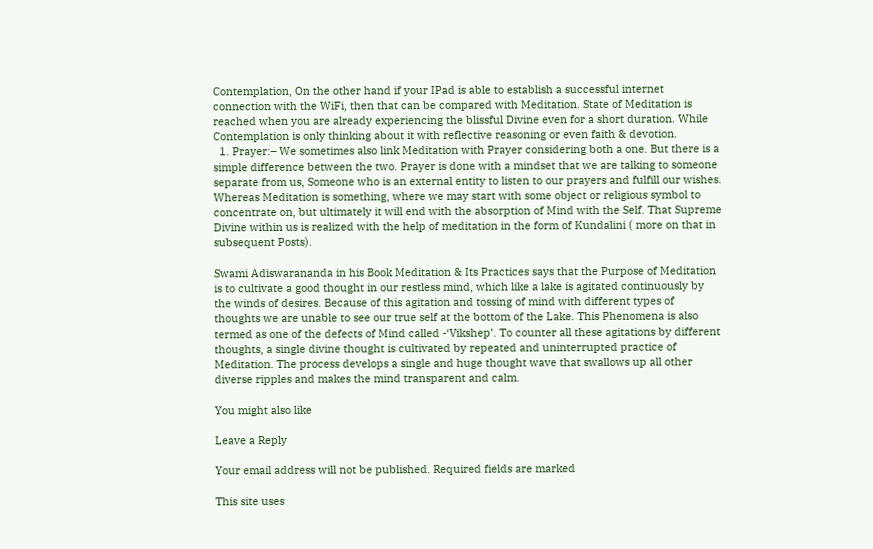Contemplation, On the other hand if your IPad is able to establish a successful internet connection with the WiFi, then that can be compared with Meditation. State of Meditation is reached when you are already experiencing the blissful Divine even for a short duration. While Contemplation is only thinking about it with reflective reasoning or even faith & devotion.
  1. Prayer:– We sometimes also link Meditation with Prayer considering both a one. But there is a simple difference between the two. Prayer is done with a mindset that we are talking to someone separate from us, Someone who is an external entity to listen to our prayers and fulfill our wishes. Whereas Meditation is something, where we may start with some object or religious symbol to concentrate on, but ultimately it will end with the absorption of Mind with the Self. That Supreme Divine within us is realized with the help of meditation in the form of Kundalini ( more on that in subsequent Posts).

Swami Adiswarananda in his Book Meditation & Its Practices says that the Purpose of Meditation is to cultivate a good thought in our restless mind, which like a lake is agitated continuously by the winds of desires. Because of this agitation and tossing of mind with different types of thoughts we are unable to see our true self at the bottom of the Lake. This Phenomena is also termed as one of the defects of Mind called -‘Vikshep’. To counter all these agitations by different thoughts, a single divine thought is cultivated by repeated and uninterrupted practice of Meditation. The process develops a single and huge thought wave that swallows up all other diverse ripples and makes the mind transparent and calm.

You might also like

Leave a Reply

Your email address will not be published. Required fields are marked

This site uses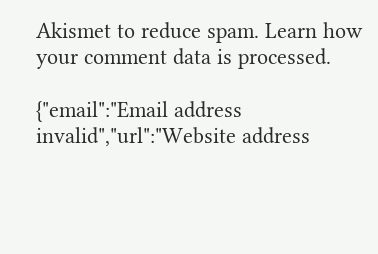Akismet to reduce spam. Learn how your comment data is processed.

{"email":"Email address invalid","url":"Website address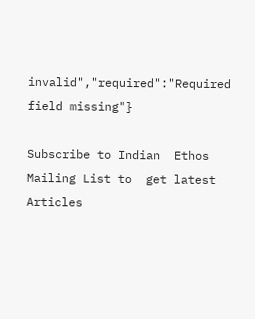invalid","required":"Required field missing"}

Subscribe to Indian  Ethos Mailing List to  get latest Articles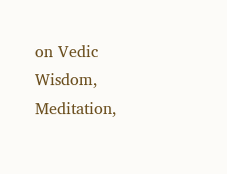on Vedic Wisdom, Meditation,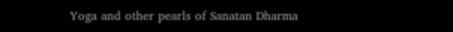Yoga and other pearls of Sanatan Dharma